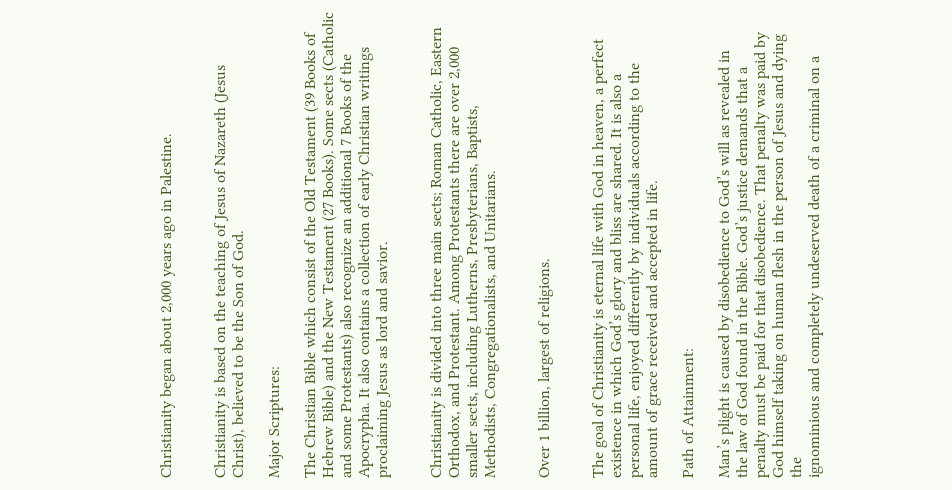Christianity began about 2,000 years ago in Palestine.


Christianity is based on the teaching of Jesus of Nazareth (Jesus
Christ), believed to be the Son of God.

Major Scriptures:

The Christian Bible which consist of the Old Testament (39 Books of
Hebrew Bible) and the New Testament (27 Books). Some sects (Catholic
and some Protestants) also recognize an additional 7 Books of the
Apocrypha. It also contains a collection of early Christian writings
proclaiming Jesus as lord and savior.


Christianity is divided into three main sects; Roman Catholic, Eastern
Orthodox, and Protestant. Among Protestants there are over 2,000
smaller sects, including Lutherns, Presbyterians, Baptists,
Methodists, Congregationalists, and Unitarians.


Over 1 billion, largest of religions.


The goal of Christianity is eternal life with God in heaven, a perfect
existence in which God’s glory and bliss are shared. It is also a
personal life, enjoyed differently by individuals according to the
amount of grace received and accepted in life.

Path of Attainment:

Man’s plight is caused by disobedience to God’s will as revealed in
the law of God found in the Bible. God’s justice demands that a
penalty must be paid for that disobedience. That penalty was paid by
God himself taking on human flesh in the person of Jesus and dying the
ignominious and completely undeserved death of a criminal on a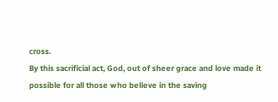cross.
By this sacrificial act, God, out of sheer grace and love made it
possible for all those who believe in the saving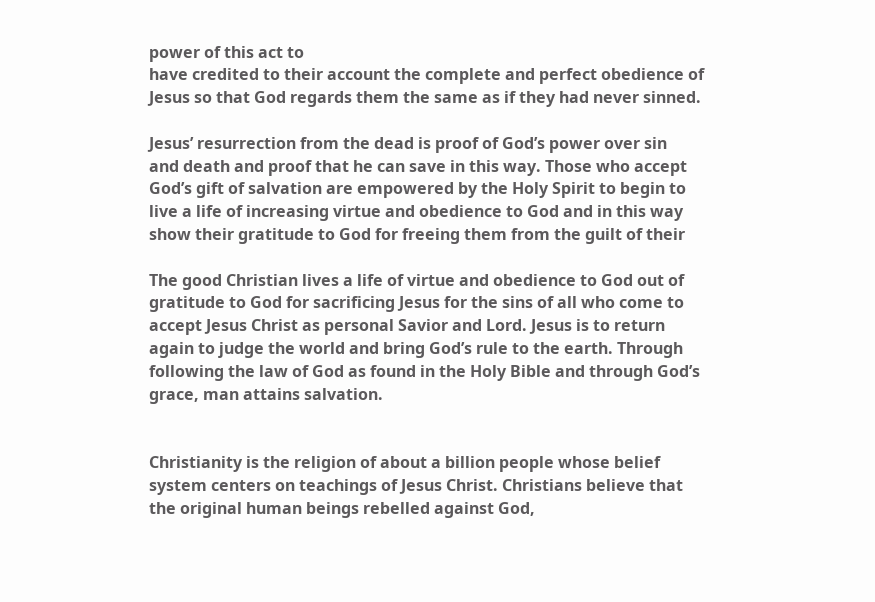power of this act to
have credited to their account the complete and perfect obedience of
Jesus so that God regards them the same as if they had never sinned.

Jesus’ resurrection from the dead is proof of God’s power over sin
and death and proof that he can save in this way. Those who accept
God’s gift of salvation are empowered by the Holy Spirit to begin to
live a life of increasing virtue and obedience to God and in this way
show their gratitude to God for freeing them from the guilt of their

The good Christian lives a life of virtue and obedience to God out of
gratitude to God for sacrificing Jesus for the sins of all who come to
accept Jesus Christ as personal Savior and Lord. Jesus is to return
again to judge the world and bring God’s rule to the earth. Through
following the law of God as found in the Holy Bible and through God’s
grace, man attains salvation.


Christianity is the religion of about a billion people whose belief
system centers on teachings of Jesus Christ. Christians believe that
the original human beings rebelled against God,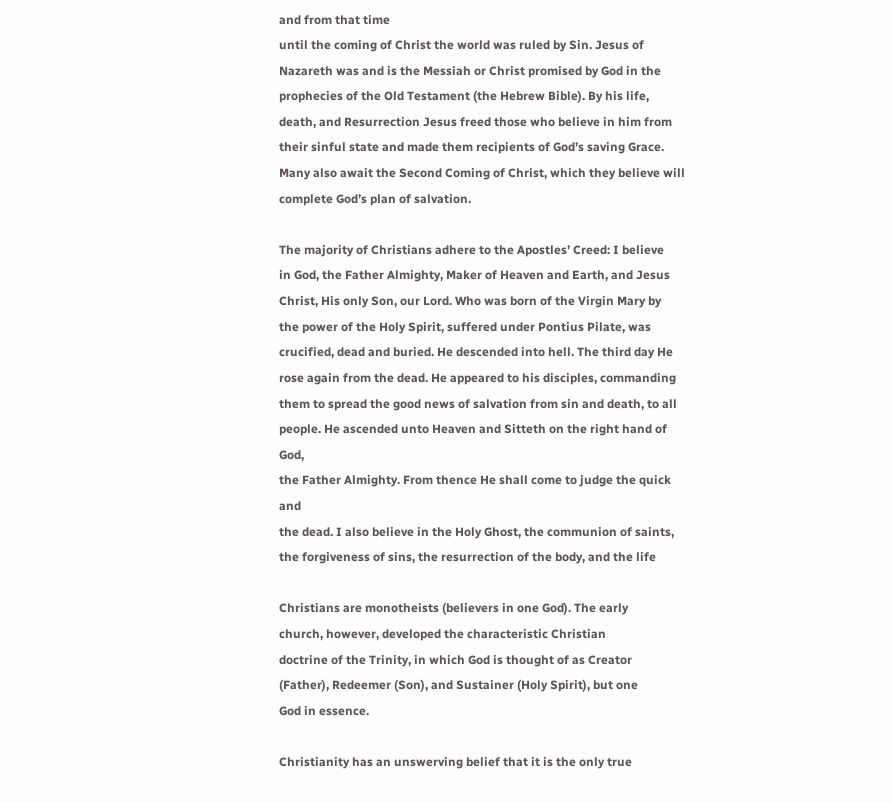and from that time
until the coming of Christ the world was ruled by Sin. Jesus of
Nazareth was and is the Messiah or Christ promised by God in the
prophecies of the Old Testament (the Hebrew Bible). By his life,
death, and Resurrection Jesus freed those who believe in him from
their sinful state and made them recipients of God’s saving Grace.
Many also await the Second Coming of Christ, which they believe will
complete God’s plan of salvation.

The majority of Christians adhere to the Apostles’ Creed: I believe
in God, the Father Almighty, Maker of Heaven and Earth, and Jesus
Christ, His only Son, our Lord. Who was born of the Virgin Mary by
the power of the Holy Spirit, suffered under Pontius Pilate, was
crucified, dead and buried. He descended into hell. The third day He
rose again from the dead. He appeared to his disciples, commanding
them to spread the good news of salvation from sin and death, to all
people. He ascended unto Heaven and Sitteth on the right hand of God,
the Father Almighty. From thence He shall come to judge the quick and
the dead. I also believe in the Holy Ghost, the communion of saints,
the forgiveness of sins, the resurrection of the body, and the life

Christians are monotheists (believers in one God). The early
church, however, developed the characteristic Christian
doctrine of the Trinity, in which God is thought of as Creator
(Father), Redeemer (Son), and Sustainer (Holy Spirit), but one
God in essence.

Christianity has an unswerving belief that it is the only true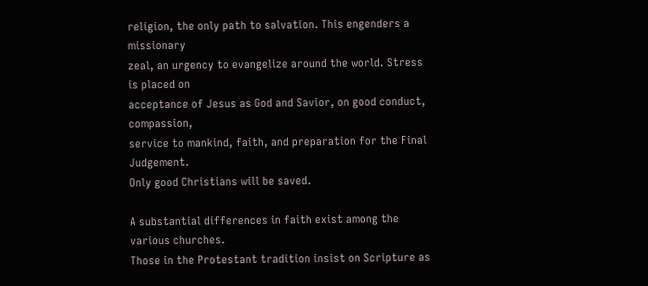religion, the only path to salvation. This engenders a missionary
zeal, an urgency to evangelize around the world. Stress is placed on
acceptance of Jesus as God and Savior, on good conduct, compassion,
service to mankind, faith, and preparation for the Final Judgement.
Only good Christians will be saved.

A substantial differences in faith exist among the various churches.
Those in the Protestant tradition insist on Scripture as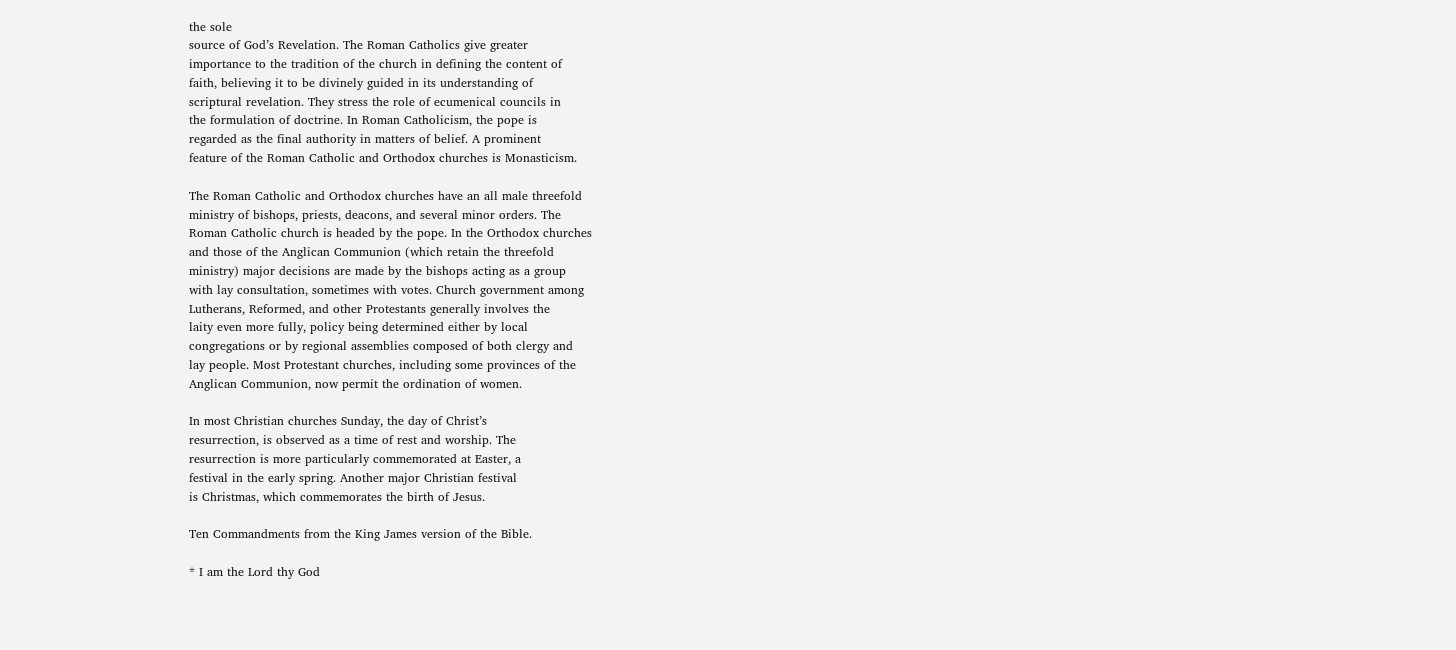the sole
source of God’s Revelation. The Roman Catholics give greater
importance to the tradition of the church in defining the content of
faith, believing it to be divinely guided in its understanding of
scriptural revelation. They stress the role of ecumenical councils in
the formulation of doctrine. In Roman Catholicism, the pope is
regarded as the final authority in matters of belief. A prominent
feature of the Roman Catholic and Orthodox churches is Monasticism.

The Roman Catholic and Orthodox churches have an all male threefold
ministry of bishops, priests, deacons, and several minor orders. The
Roman Catholic church is headed by the pope. In the Orthodox churches
and those of the Anglican Communion (which retain the threefold
ministry) major decisions are made by the bishops acting as a group
with lay consultation, sometimes with votes. Church government among
Lutherans, Reformed, and other Protestants generally involves the
laity even more fully, policy being determined either by local
congregations or by regional assemblies composed of both clergy and
lay people. Most Protestant churches, including some provinces of the
Anglican Communion, now permit the ordination of women.

In most Christian churches Sunday, the day of Christ’s
resurrection, is observed as a time of rest and worship. The
resurrection is more particularly commemorated at Easter, a
festival in the early spring. Another major Christian festival
is Christmas, which commemorates the birth of Jesus.

Ten Commandments from the King James version of the Bible.

* I am the Lord thy God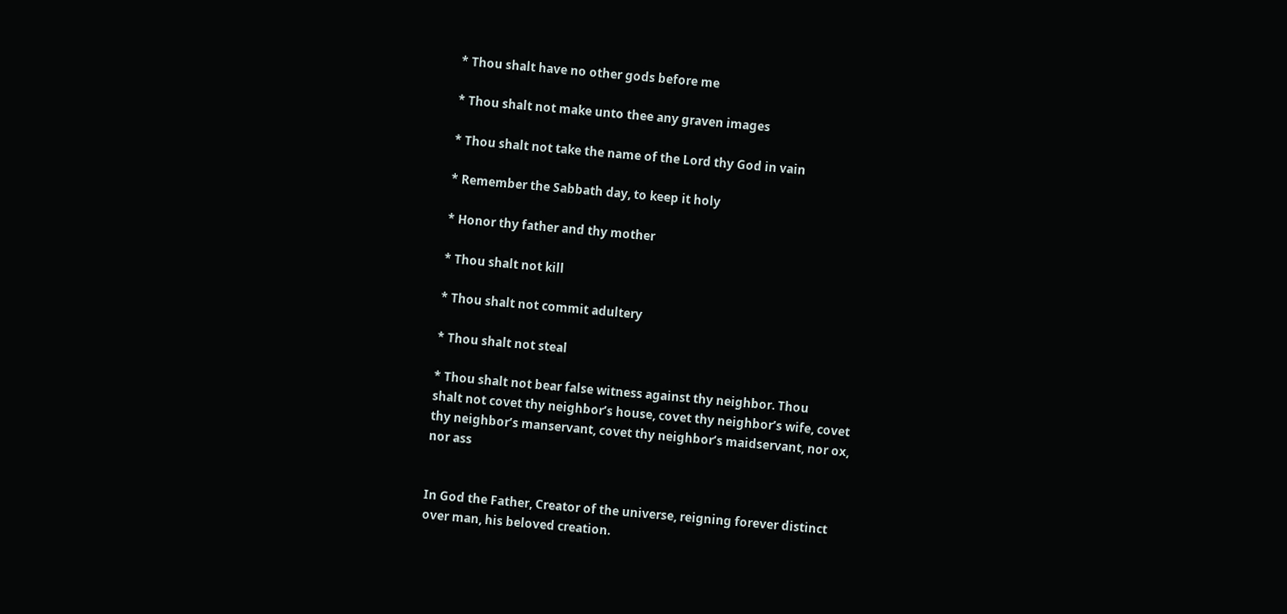* Thou shalt have no other gods before me

* Thou shalt not make unto thee any graven images

* Thou shalt not take the name of the Lord thy God in vain

* Remember the Sabbath day, to keep it holy

* Honor thy father and thy mother

* Thou shalt not kill

* Thou shalt not commit adultery

* Thou shalt not steal

* Thou shalt not bear false witness against thy neighbor. Thou
shalt not covet thy neighbor’s house, covet thy neighbor’s wife, covet
thy neighbor’s manservant, covet thy neighbor’s maidservant, nor ox,
nor ass


In God the Father, Creator of the universe, reigning forever distinct
over man, his beloved creation.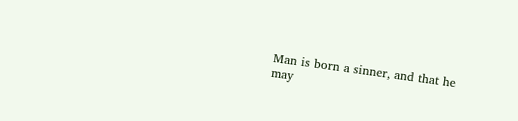Man is born a sinner, and that he may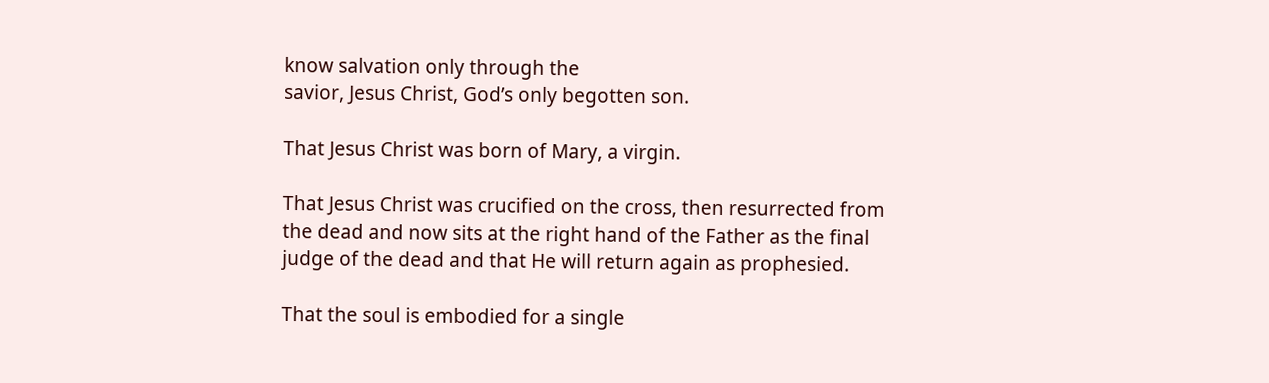know salvation only through the
savior, Jesus Christ, God’s only begotten son.

That Jesus Christ was born of Mary, a virgin.

That Jesus Christ was crucified on the cross, then resurrected from
the dead and now sits at the right hand of the Father as the final
judge of the dead and that He will return again as prophesied.

That the soul is embodied for a single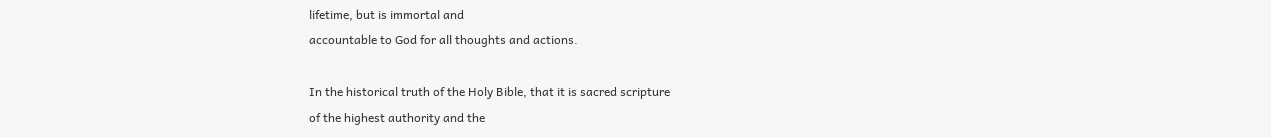lifetime, but is immortal and
accountable to God for all thoughts and actions.

In the historical truth of the Holy Bible, that it is sacred scripture
of the highest authority and the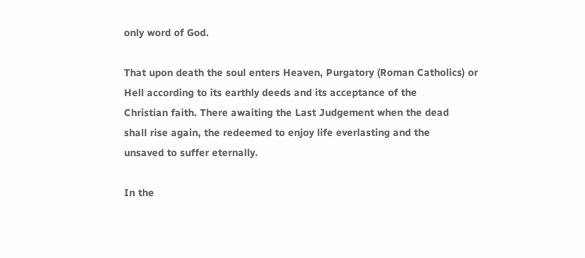only word of God.

That upon death the soul enters Heaven, Purgatory (Roman Catholics) or
Hell according to its earthly deeds and its acceptance of the
Christian faith. There awaiting the Last Judgement when the dead
shall rise again, the redeemed to enjoy life everlasting and the
unsaved to suffer eternally.

In the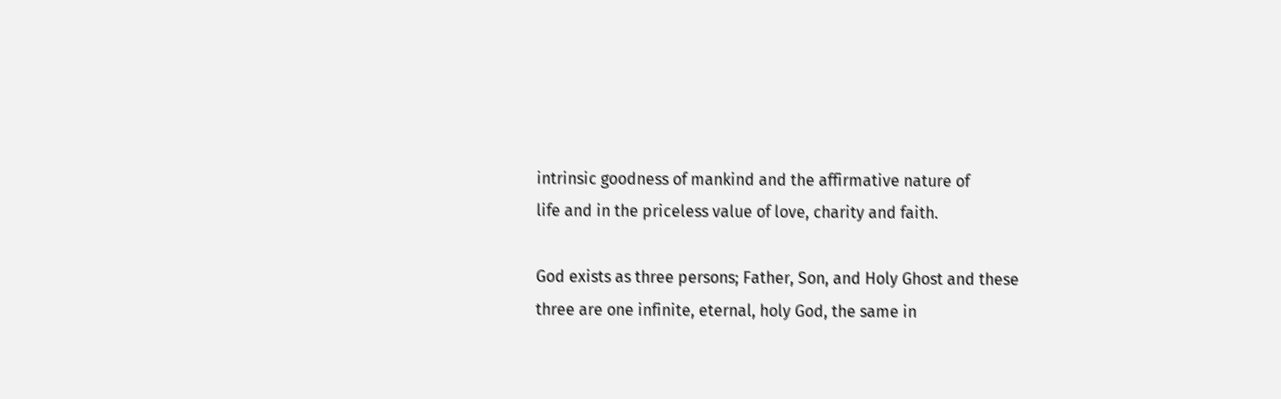intrinsic goodness of mankind and the affirmative nature of
life and in the priceless value of love, charity and faith.

God exists as three persons; Father, Son, and Holy Ghost and these
three are one infinite, eternal, holy God, the same in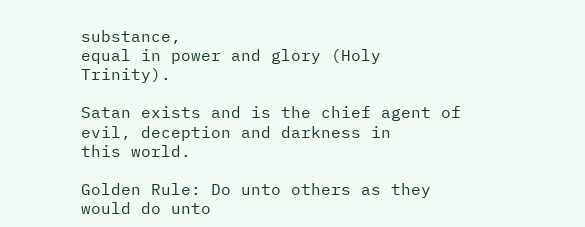substance,
equal in power and glory (Holy Trinity).

Satan exists and is the chief agent of evil, deception and darkness in
this world.

Golden Rule: Do unto others as they would do unto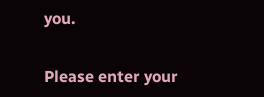you.


Please enter your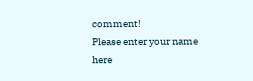comment!
Please enter your name here